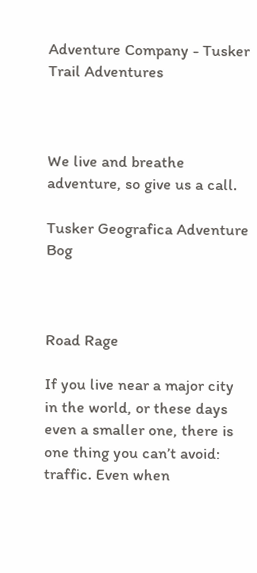Adventure Company - Tusker Trail Adventures



We live and breathe adventure, so give us a call.

Tusker Geografica Adventure Bog



Road Rage

If you live near a major city in the world, or these days even a smaller one, there is one thing you can’t avoid: traffic. Even when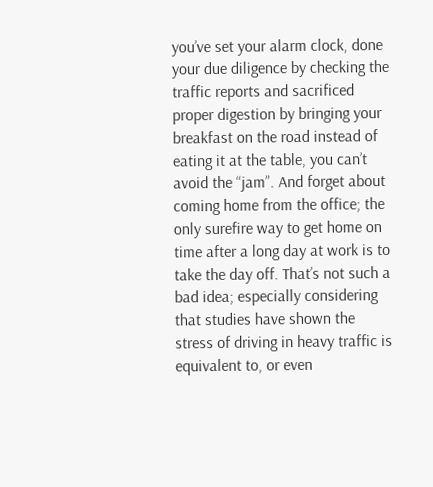you’ve set your alarm clock, done your due diligence by checking the traffic reports and sacrificed proper digestion by bringing your breakfast on the road instead of eating it at the table, you can’t avoid the “jam”. And forget about coming home from the office; the only surefire way to get home on time after a long day at work is to take the day off. That’s not such a bad idea; especially considering that studies have shown the stress of driving in heavy traffic is equivalent to, or even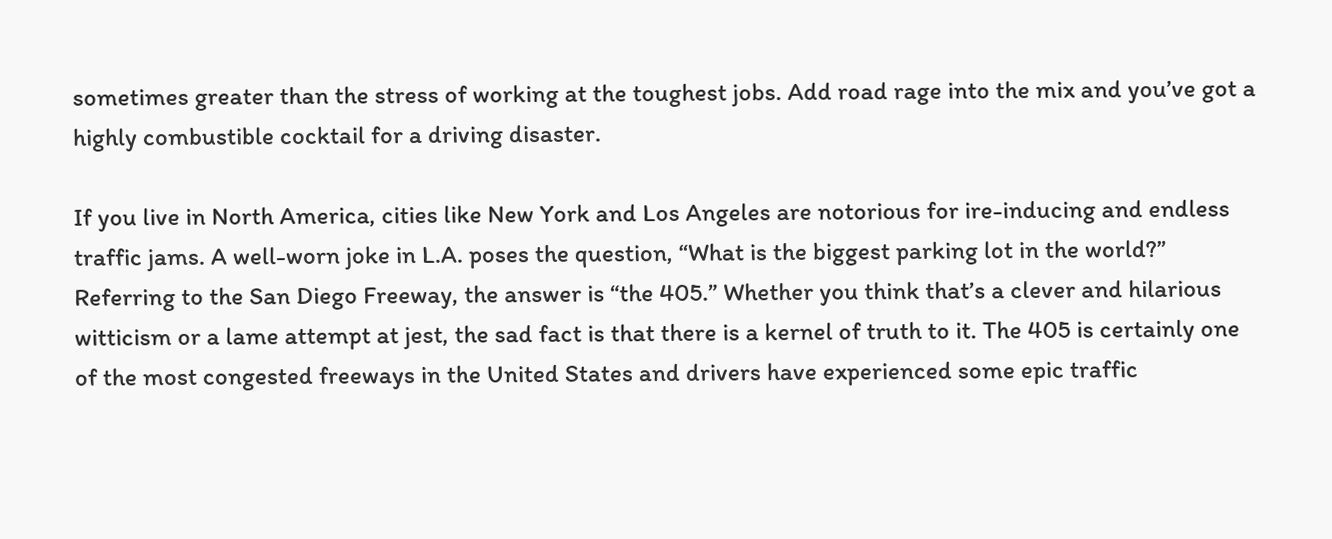sometimes greater than the stress of working at the toughest jobs. Add road rage into the mix and you’ve got a highly combustible cocktail for a driving disaster.

If you live in North America, cities like New York and Los Angeles are notorious for ire-inducing and endless traffic jams. A well-worn joke in L.A. poses the question, “What is the biggest parking lot in the world?” Referring to the San Diego Freeway, the answer is “the 405.” Whether you think that’s a clever and hilarious witticism or a lame attempt at jest, the sad fact is that there is a kernel of truth to it. The 405 is certainly one of the most congested freeways in the United States and drivers have experienced some epic traffic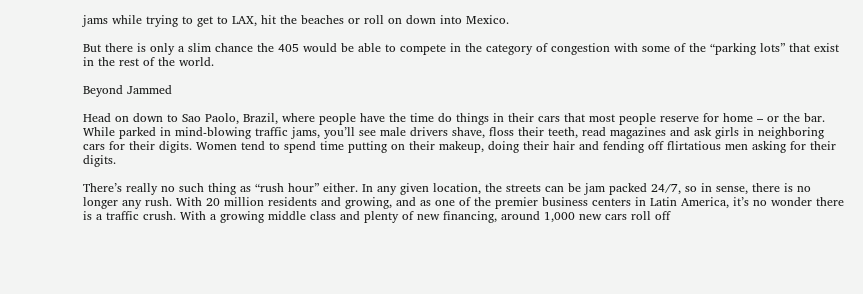jams while trying to get to LAX, hit the beaches or roll on down into Mexico.

But there is only a slim chance the 405 would be able to compete in the category of congestion with some of the “parking lots” that exist in the rest of the world.

Beyond Jammed

Head on down to Sao Paolo, Brazil, where people have the time do things in their cars that most people reserve for home – or the bar. While parked in mind-blowing traffic jams, you’ll see male drivers shave, floss their teeth, read magazines and ask girls in neighboring cars for their digits. Women tend to spend time putting on their makeup, doing their hair and fending off flirtatious men asking for their digits.

There’s really no such thing as “rush hour” either. In any given location, the streets can be jam packed 24/7, so in sense, there is no longer any rush. With 20 million residents and growing, and as one of the premier business centers in Latin America, it’s no wonder there is a traffic crush. With a growing middle class and plenty of new financing, around 1,000 new cars roll off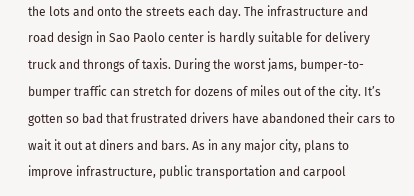the lots and onto the streets each day. The infrastructure and road design in Sao Paolo center is hardly suitable for delivery truck and throngs of taxis. During the worst jams, bumper-to-bumper traffic can stretch for dozens of miles out of the city. It’s gotten so bad that frustrated drivers have abandoned their cars to wait it out at diners and bars. As in any major city, plans to improve infrastructure, public transportation and carpool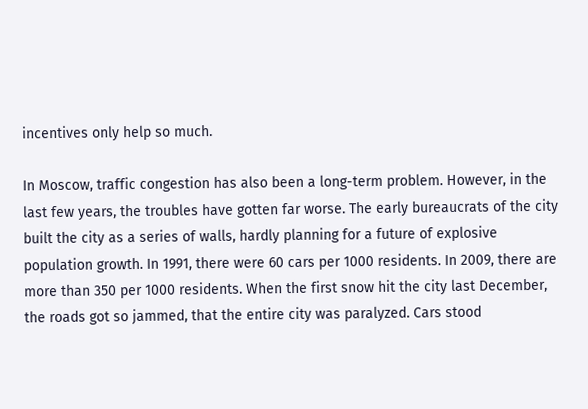incentives only help so much.

In Moscow, traffic congestion has also been a long-term problem. However, in the last few years, the troubles have gotten far worse. The early bureaucrats of the city built the city as a series of walls, hardly planning for a future of explosive population growth. In 1991, there were 60 cars per 1000 residents. In 2009, there are more than 350 per 1000 residents. When the first snow hit the city last December, the roads got so jammed, that the entire city was paralyzed. Cars stood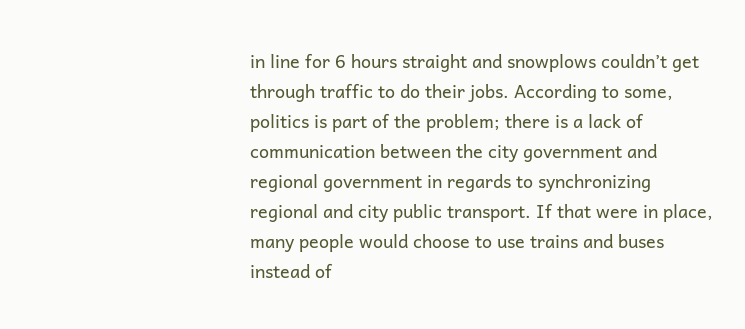in line for 6 hours straight and snowplows couldn’t get through traffic to do their jobs. According to some, politics is part of the problem; there is a lack of communication between the city government and regional government in regards to synchronizing regional and city public transport. If that were in place, many people would choose to use trains and buses instead of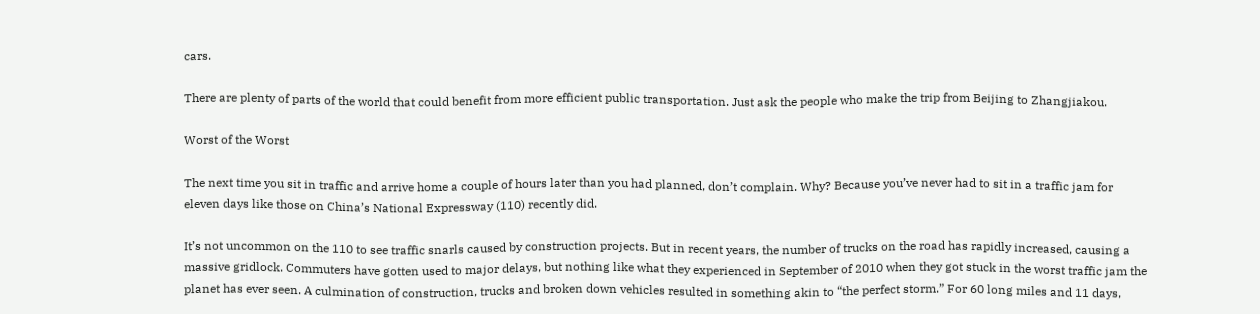cars.

There are plenty of parts of the world that could benefit from more efficient public transportation. Just ask the people who make the trip from Beijing to Zhangjiakou.

Worst of the Worst

The next time you sit in traffic and arrive home a couple of hours later than you had planned, don’t complain. Why? Because you’ve never had to sit in a traffic jam for eleven days like those on China’s National Expressway (110) recently did.

It’s not uncommon on the 110 to see traffic snarls caused by construction projects. But in recent years, the number of trucks on the road has rapidly increased, causing a massive gridlock. Commuters have gotten used to major delays, but nothing like what they experienced in September of 2010 when they got stuck in the worst traffic jam the planet has ever seen. A culmination of construction, trucks and broken down vehicles resulted in something akin to “the perfect storm.” For 60 long miles and 11 days,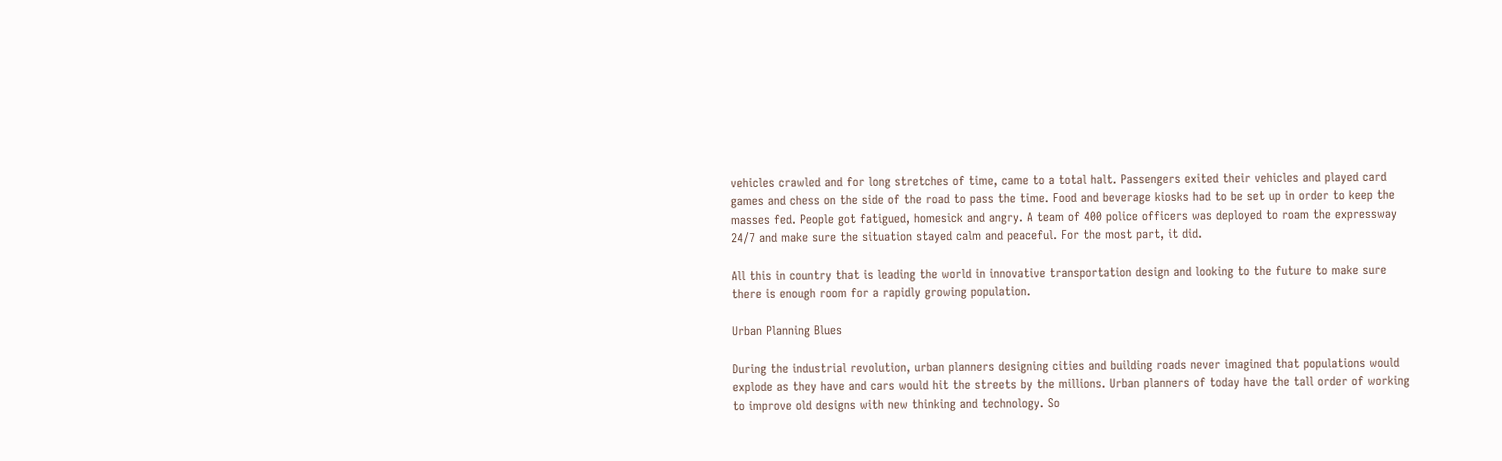vehicles crawled and for long stretches of time, came to a total halt. Passengers exited their vehicles and played card games and chess on the side of the road to pass the time. Food and beverage kiosks had to be set up in order to keep the masses fed. People got fatigued, homesick and angry. A team of 400 police officers was deployed to roam the expressway 24/7 and make sure the situation stayed calm and peaceful. For the most part, it did.

All this in country that is leading the world in innovative transportation design and looking to the future to make sure there is enough room for a rapidly growing population.

Urban Planning Blues

During the industrial revolution, urban planners designing cities and building roads never imagined that populations would explode as they have and cars would hit the streets by the millions. Urban planners of today have the tall order of working to improve old designs with new thinking and technology. So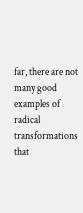far, there are not many good examples of radical transformations that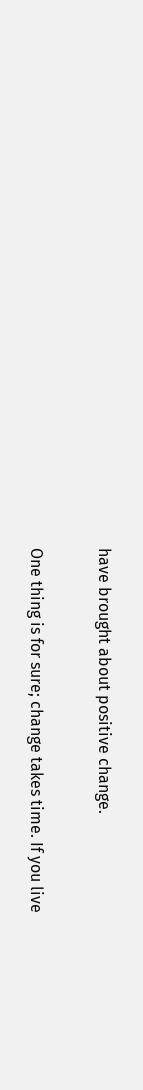have brought about positive change.

One thing is for sure; change takes time. If you live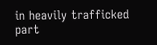in heavily trafficked part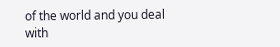of the world and you deal with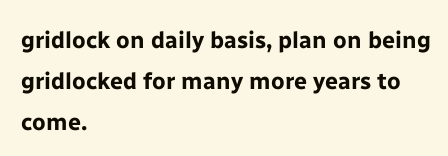gridlock on daily basis, plan on being gridlocked for many more years to come.